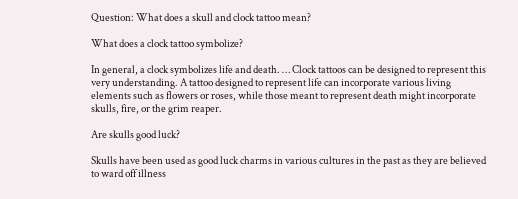Question: What does a skull and clock tattoo mean?

What does a clock tattoo symbolize?

In general, a clock symbolizes life and death. … Clock tattoos can be designed to represent this very understanding. A tattoo designed to represent life can incorporate various living elements such as flowers or roses, while those meant to represent death might incorporate skulls, fire, or the grim reaper.

Are skulls good luck?

Skulls have been used as good luck charms in various cultures in the past as they are believed to ward off illness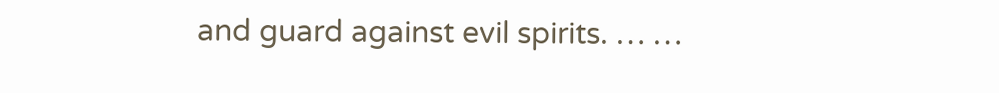and guard against evil spirits. … …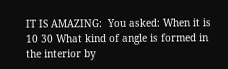IT IS AMAZING:  You asked: When it is 10 30 What kind of angle is formed in the interior by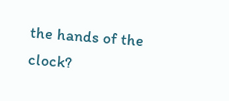the hands of the clock?